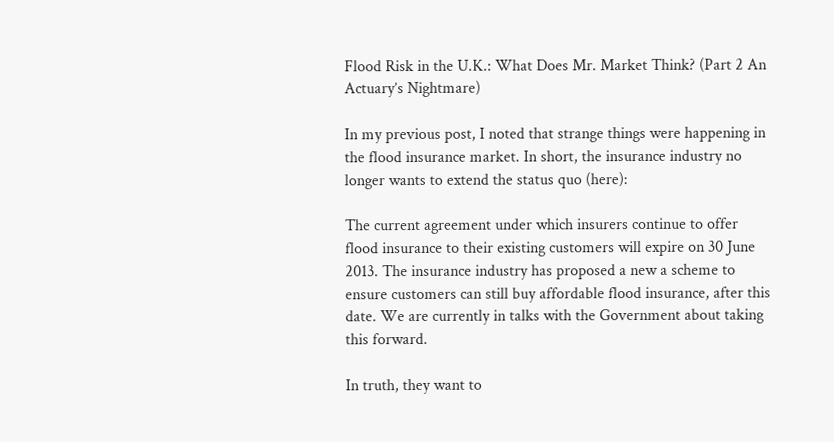Flood Risk in the U.K.: What Does Mr. Market Think? (Part 2 An Actuary’s Nightmare)

In my previous post, I noted that strange things were happening in the flood insurance market. In short, the insurance industry no longer wants to extend the status quo (here):

The current agreement under which insurers continue to offer flood insurance to their existing customers will expire on 30 June 2013. The insurance industry has proposed a new a scheme to ensure customers can still buy affordable flood insurance, after this date. We are currently in talks with the Government about taking this forward.

In truth, they want to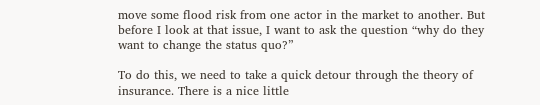move some flood risk from one actor in the market to another. But before I look at that issue, I want to ask the question “why do they want to change the status quo?”

To do this, we need to take a quick detour through the theory of insurance. There is a nice little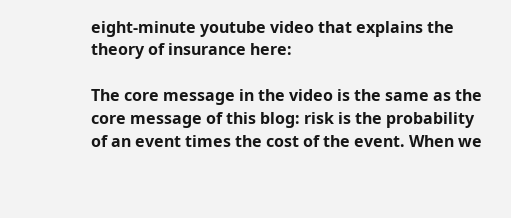eight-minute youtube video that explains the theory of insurance here:

The core message in the video is the same as the core message of this blog: risk is the probability of an event times the cost of the event. When we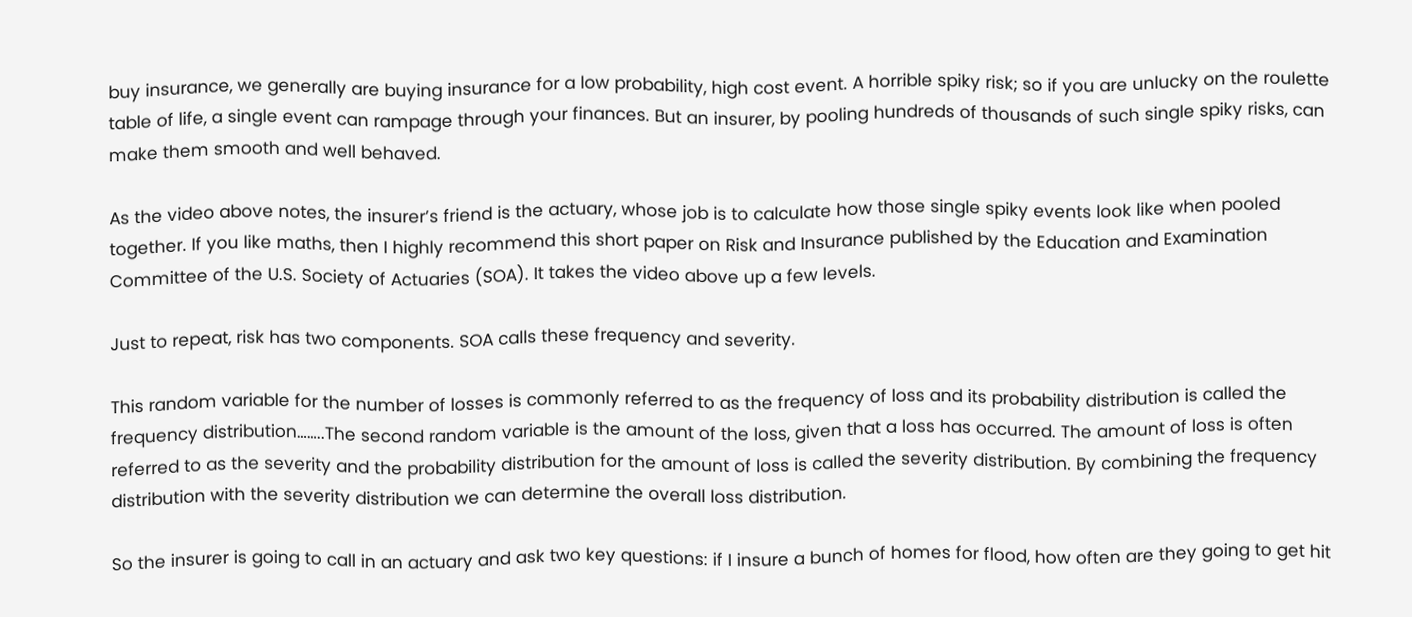buy insurance, we generally are buying insurance for a low probability, high cost event. A horrible spiky risk; so if you are unlucky on the roulette table of life, a single event can rampage through your finances. But an insurer, by pooling hundreds of thousands of such single spiky risks, can make them smooth and well behaved.

As the video above notes, the insurer’s friend is the actuary, whose job is to calculate how those single spiky events look like when pooled together. If you like maths, then I highly recommend this short paper on Risk and Insurance published by the Education and Examination Committee of the U.S. Society of Actuaries (SOA). It takes the video above up a few levels.

Just to repeat, risk has two components. SOA calls these frequency and severity.

This random variable for the number of losses is commonly referred to as the frequency of loss and its probability distribution is called the frequency distribution……..The second random variable is the amount of the loss, given that a loss has occurred. The amount of loss is often referred to as the severity and the probability distribution for the amount of loss is called the severity distribution. By combining the frequency distribution with the severity distribution we can determine the overall loss distribution.

So the insurer is going to call in an actuary and ask two key questions: if I insure a bunch of homes for flood, how often are they going to get hit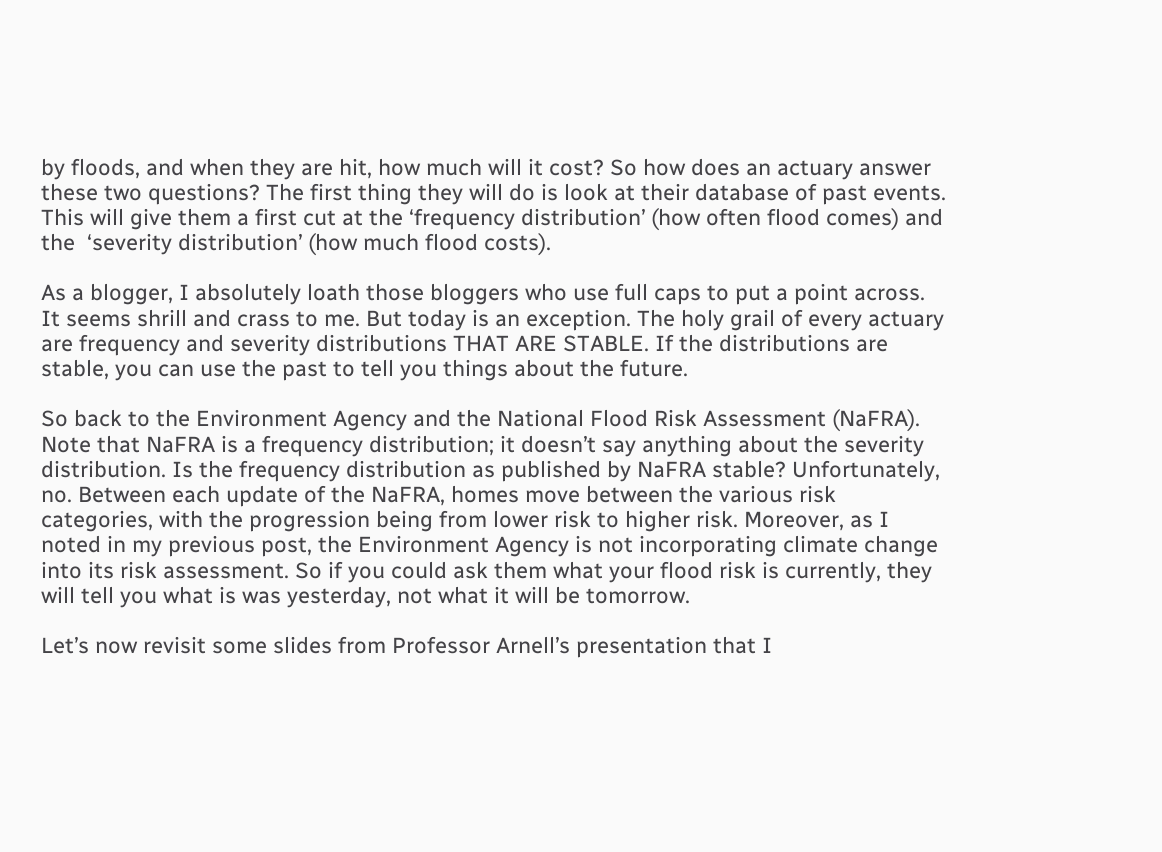by floods, and when they are hit, how much will it cost? So how does an actuary answer these two questions? The first thing they will do is look at their database of past events. This will give them a first cut at the ‘frequency distribution’ (how often flood comes) and the  ‘severity distribution’ (how much flood costs).

As a blogger, I absolutely loath those bloggers who use full caps to put a point across. It seems shrill and crass to me. But today is an exception. The holy grail of every actuary are frequency and severity distributions THAT ARE STABLE. If the distributions are stable, you can use the past to tell you things about the future.

So back to the Environment Agency and the National Flood Risk Assessment (NaFRA). Note that NaFRA is a frequency distribution; it doesn’t say anything about the severity distribution. Is the frequency distribution as published by NaFRA stable? Unfortunately, no. Between each update of the NaFRA, homes move between the various risk categories, with the progression being from lower risk to higher risk. Moreover, as I noted in my previous post, the Environment Agency is not incorporating climate change into its risk assessment. So if you could ask them what your flood risk is currently, they will tell you what is was yesterday, not what it will be tomorrow.

Let’s now revisit some slides from Professor Arnell’s presentation that I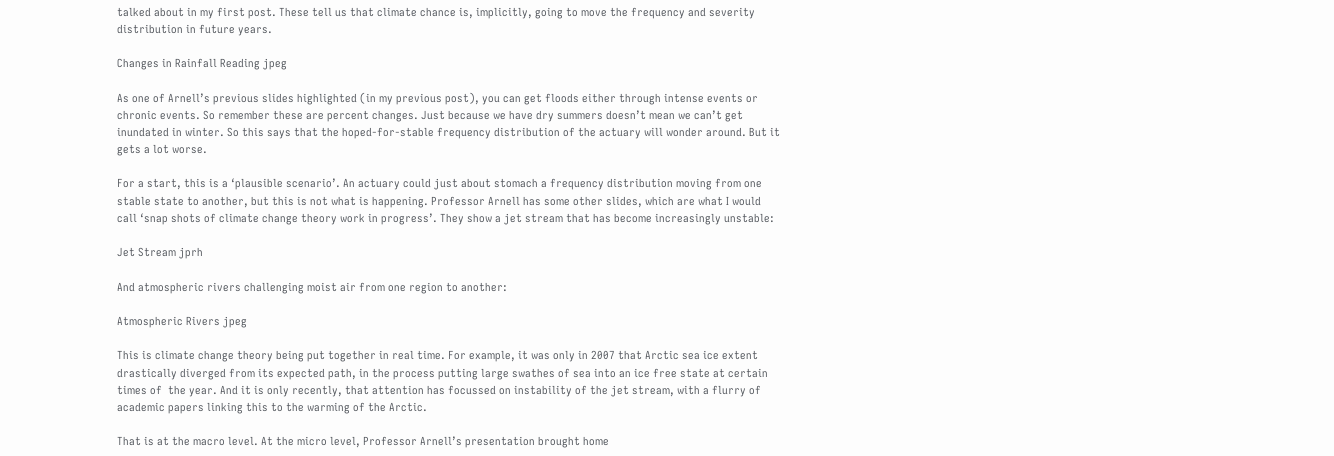talked about in my first post. These tell us that climate chance is, implicitly, going to move the frequency and severity distribution in future years.

Changes in Rainfall Reading jpeg

As one of Arnell’s previous slides highlighted (in my previous post), you can get floods either through intense events or chronic events. So remember these are percent changes. Just because we have dry summers doesn’t mean we can’t get inundated in winter. So this says that the hoped-for-stable frequency distribution of the actuary will wonder around. But it gets a lot worse.

For a start, this is a ‘plausible scenario’. An actuary could just about stomach a frequency distribution moving from one stable state to another, but this is not what is happening. Professor Arnell has some other slides, which are what I would call ‘snap shots of climate change theory work in progress’. They show a jet stream that has become increasingly unstable:

Jet Stream jprh

And atmospheric rivers challenging moist air from one region to another:

Atmospheric Rivers jpeg

This is climate change theory being put together in real time. For example, it was only in 2007 that Arctic sea ice extent drastically diverged from its expected path, in the process putting large swathes of sea into an ice free state at certain times of  the year. And it is only recently, that attention has focussed on instability of the jet stream, with a flurry of academic papers linking this to the warming of the Arctic.

That is at the macro level. At the micro level, Professor Arnell’s presentation brought home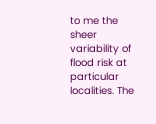to me the sheer variability of flood risk at particular localities. The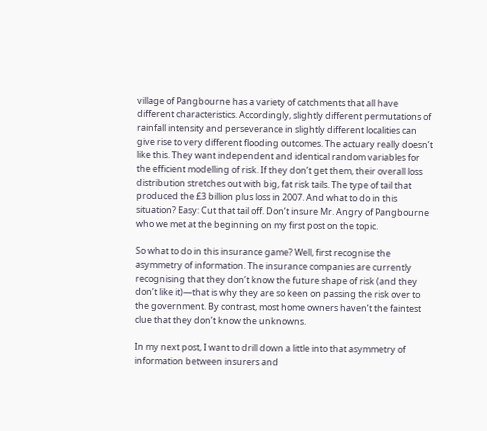village of Pangbourne has a variety of catchments that all have different characteristics. Accordingly, slightly different permutations of rainfall intensity and perseverance in slightly different localities can give rise to very different flooding outcomes. The actuary really doesn’t like this. They want independent and identical random variables for the efficient modelling of risk. If they don’t get them, their overall loss distribution stretches out with big, fat risk tails. The type of tail that produced the £3 billion plus loss in 2007. And what to do in this situation? Easy: Cut that tail off. Don’t insure Mr. Angry of Pangbourne who we met at the beginning on my first post on the topic.

So what to do in this insurance game? Well, first recognise the asymmetry of information. The insurance companies are currently recognising that they don’t know the future shape of risk (and they don’t like it)—that is why they are so keen on passing the risk over to the government. By contrast, most home owners haven’t the faintest clue that they don’t know the unknowns.

In my next post, I want to drill down a little into that asymmetry of information between insurers and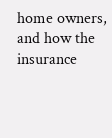home owners, and how the insurance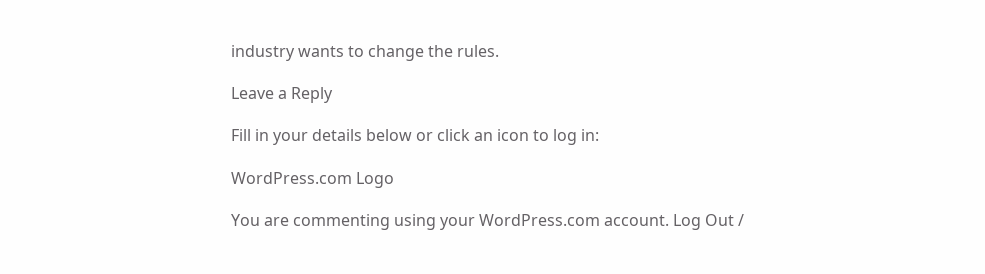industry wants to change the rules.

Leave a Reply

Fill in your details below or click an icon to log in:

WordPress.com Logo

You are commenting using your WordPress.com account. Log Out /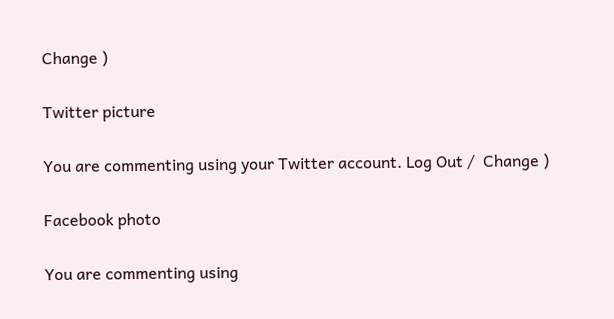Change )

Twitter picture

You are commenting using your Twitter account. Log Out /  Change )

Facebook photo

You are commenting using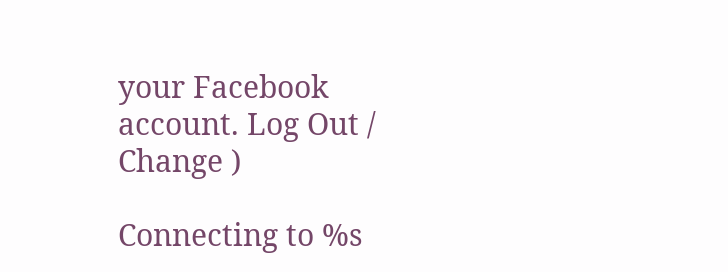your Facebook account. Log Out /  Change )

Connecting to %s